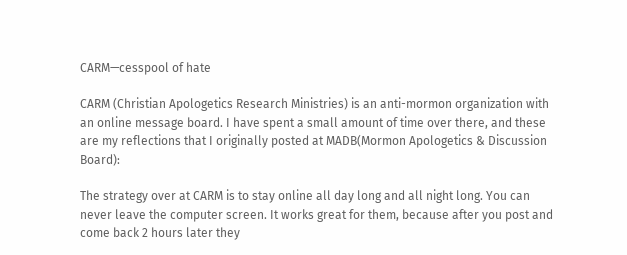CARM—cesspool of hate

CARM (Christian Apologetics Research Ministries) is an anti-mormon organization with an online message board. I have spent a small amount of time over there, and these are my reflections that I originally posted at MADB(Mormon Apologetics & Discussion Board):

The strategy over at CARM is to stay online all day long and all night long. You can never leave the computer screen. It works great for them, because after you post and come back 2 hours later they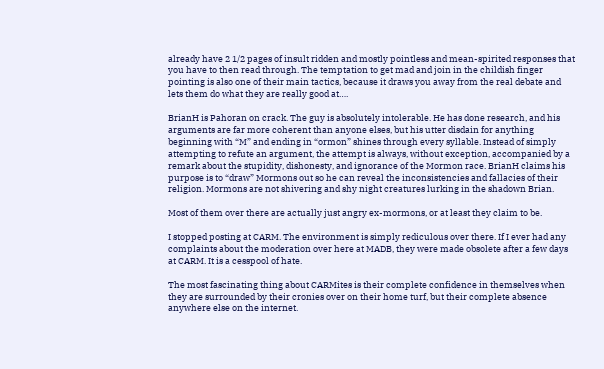already have 2 1/2 pages of insult ridden and mostly pointless and mean-spirited responses that you have to then read through. The temptation to get mad and join in the childish finger pointing is also one of their main tactics, because it draws you away from the real debate and lets them do what they are really good at….

BrianH is Pahoran on crack. The guy is absolutely intolerable. He has done research, and his arguments are far more coherent than anyone elses, but his utter disdain for anything beginning with “M” and ending in “ormon” shines through every syllable. Instead of simply attempting to refute an argument, the attempt is always, without exception, accompanied by a remark about the stupidity, dishonesty, and ignorance of the Mormon race. BrianH claims his purpose is to “draw” Mormons out so he can reveal the inconsistencies and fallacies of their religion. Mormons are not shivering and shy night creatures lurking in the shadown Brian.

Most of them over there are actually just angry ex-mormons, or at least they claim to be.

I stopped posting at CARM. The environment is simply rediculous over there. If I ever had any complaints about the moderation over here at MADB, they were made obsolete after a few days at CARM. It is a cesspool of hate.

The most fascinating thing about CARMites is their complete confidence in themselves when they are surrounded by their cronies over on their home turf, but their complete absence anywhere else on the internet.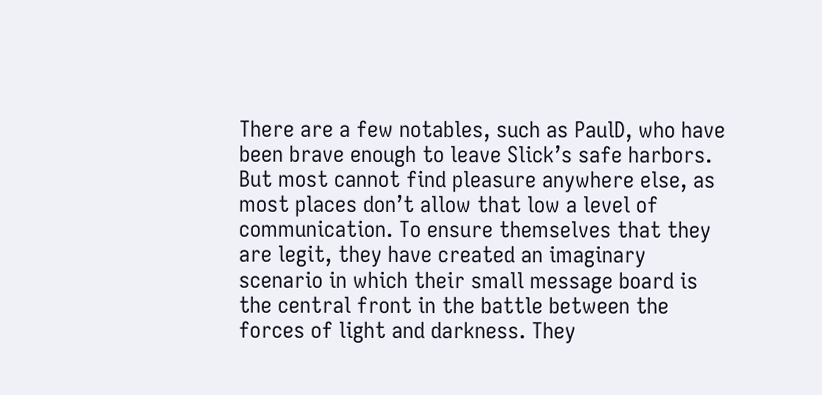There are a few notables, such as PaulD, who have been brave enough to leave Slick’s safe harbors. But most cannot find pleasure anywhere else, as most places don’t allow that low a level of communication. To ensure themselves that they are legit, they have created an imaginary scenario in which their small message board is the central front in the battle between the forces of light and darkness. They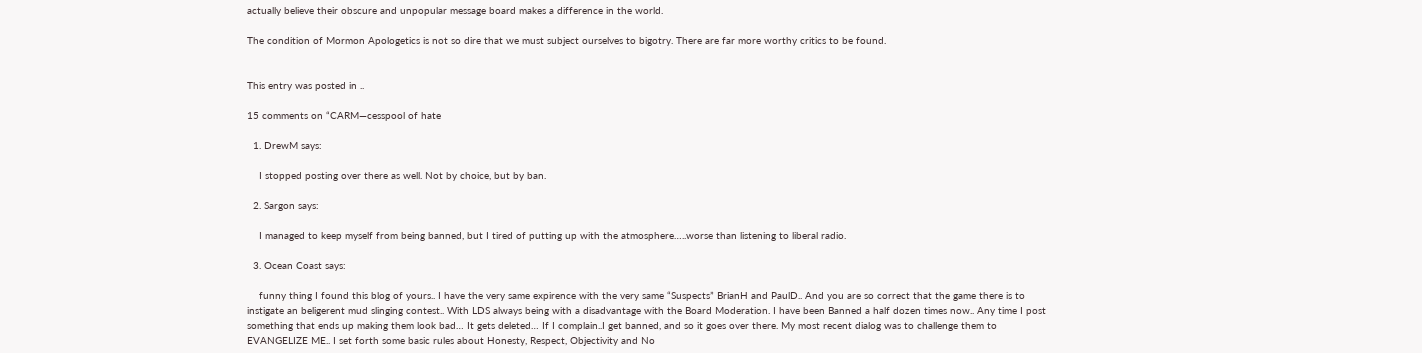actually believe their obscure and unpopular message board makes a difference in the world.

The condition of Mormon Apologetics is not so dire that we must subject ourselves to bigotry. There are far more worthy critics to be found.


This entry was posted in ..

15 comments on “CARM—cesspool of hate

  1. DrewM says:

    I stopped posting over there as well. Not by choice, but by ban.

  2. Sargon says:

    I managed to keep myself from being banned, but I tired of putting up with the atmosphere…..worse than listening to liberal radio.

  3. Ocean Coast says:

    funny thing I found this blog of yours.. I have the very same expirence with the very same “Suspects” BrianH and PaulD.. And you are so correct that the game there is to instigate an beligerent mud slinging contest.. With LDS always being with a disadvantage with the Board Moderation. I have been Banned a half dozen times now.. Any time I post something that ends up making them look bad… It gets deleted… If I complain..I get banned, and so it goes over there. My most recent dialog was to challenge them to EVANGELIZE ME.. I set forth some basic rules about Honesty, Respect, Objectivity and No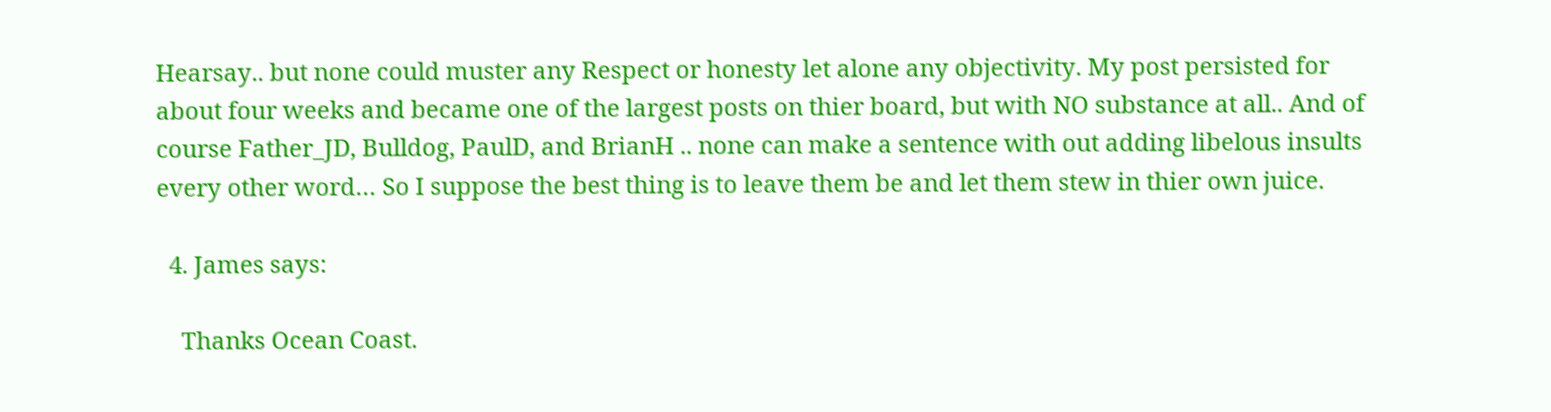Hearsay.. but none could muster any Respect or honesty let alone any objectivity. My post persisted for about four weeks and became one of the largest posts on thier board, but with NO substance at all.. And of course Father_JD, Bulldog, PaulD, and BrianH .. none can make a sentence with out adding libelous insults every other word… So I suppose the best thing is to leave them be and let them stew in thier own juice.

  4. James says:

    Thanks Ocean Coast.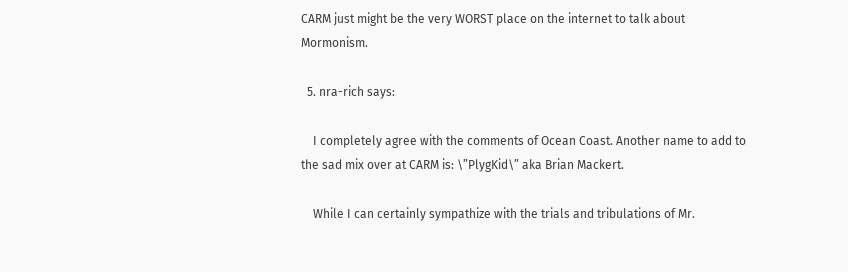CARM just might be the very WORST place on the internet to talk about Mormonism.

  5. nra-rich says:

    I completely agree with the comments of Ocean Coast. Another name to add to the sad mix over at CARM is: \”PlygKid\” aka Brian Mackert.

    While I can certainly sympathize with the trials and tribulations of Mr.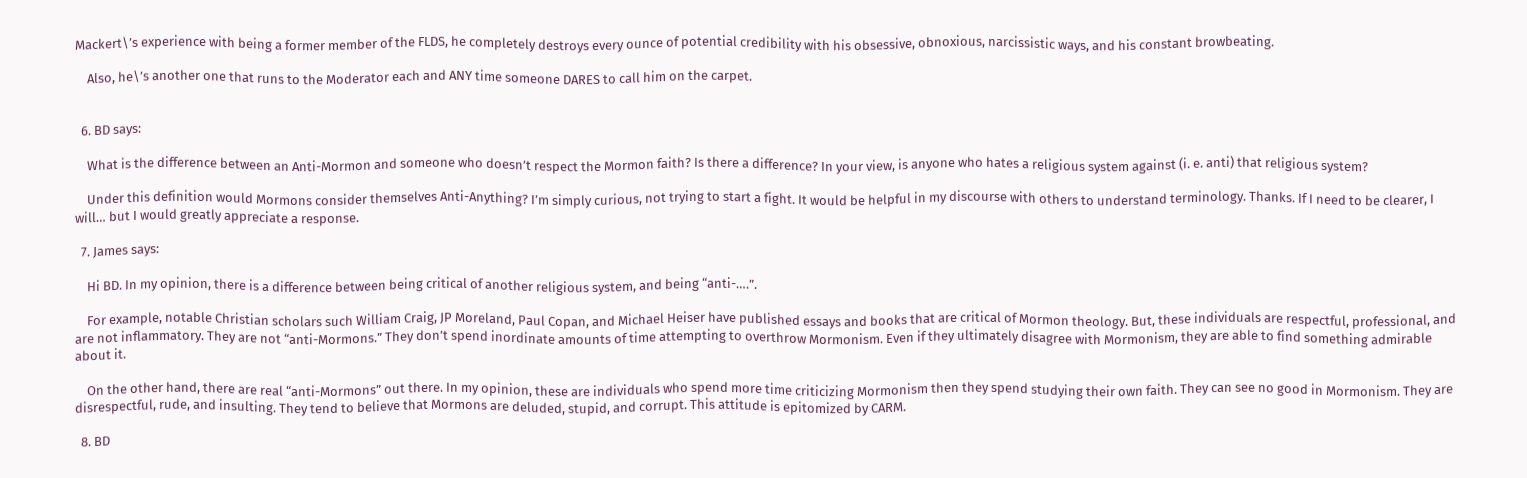Mackert\’s experience with being a former member of the FLDS, he completely destroys every ounce of potential credibility with his obsessive, obnoxious, narcissistic ways, and his constant browbeating.

    Also, he\’s another one that runs to the Moderator each and ANY time someone DARES to call him on the carpet.


  6. BD says:

    What is the difference between an Anti-Mormon and someone who doesn’t respect the Mormon faith? Is there a difference? In your view, is anyone who hates a religious system against (i. e. anti) that religious system?

    Under this definition would Mormons consider themselves Anti-Anything? I’m simply curious, not trying to start a fight. It would be helpful in my discourse with others to understand terminology. Thanks. If I need to be clearer, I will… but I would greatly appreciate a response.

  7. James says:

    Hi BD. In my opinion, there is a difference between being critical of another religious system, and being “anti-….”.

    For example, notable Christian scholars such William Craig, JP Moreland, Paul Copan, and Michael Heiser have published essays and books that are critical of Mormon theology. But, these individuals are respectful, professional, and are not inflammatory. They are not “anti-Mormons.” They don’t spend inordinate amounts of time attempting to overthrow Mormonism. Even if they ultimately disagree with Mormonism, they are able to find something admirable about it.

    On the other hand, there are real “anti-Mormons” out there. In my opinion, these are individuals who spend more time criticizing Mormonism then they spend studying their own faith. They can see no good in Mormonism. They are disrespectful, rude, and insulting. They tend to believe that Mormons are deluded, stupid, and corrupt. This attitude is epitomized by CARM.

  8. BD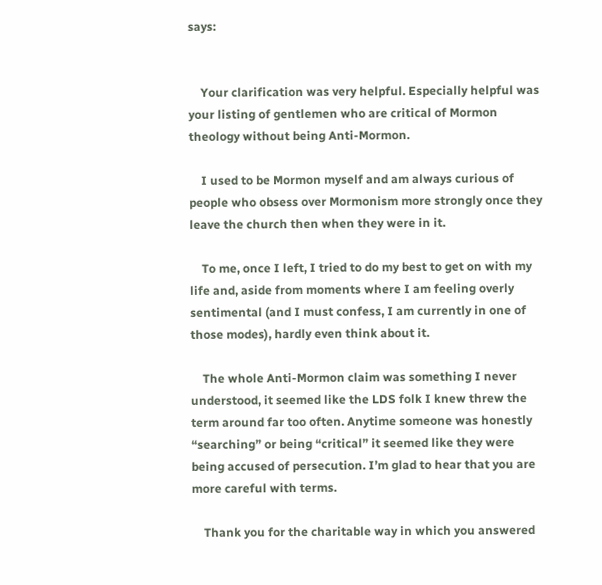says:


    Your clarification was very helpful. Especially helpful was your listing of gentlemen who are critical of Mormon theology without being Anti-Mormon.

    I used to be Mormon myself and am always curious of people who obsess over Mormonism more strongly once they leave the church then when they were in it.

    To me, once I left, I tried to do my best to get on with my life and, aside from moments where I am feeling overly sentimental (and I must confess, I am currently in one of those modes), hardly even think about it.

    The whole Anti-Mormon claim was something I never understood, it seemed like the LDS folk I knew threw the term around far too often. Anytime someone was honestly “searching” or being “critical” it seemed like they were being accused of persecution. I’m glad to hear that you are more careful with terms.

    Thank you for the charitable way in which you answered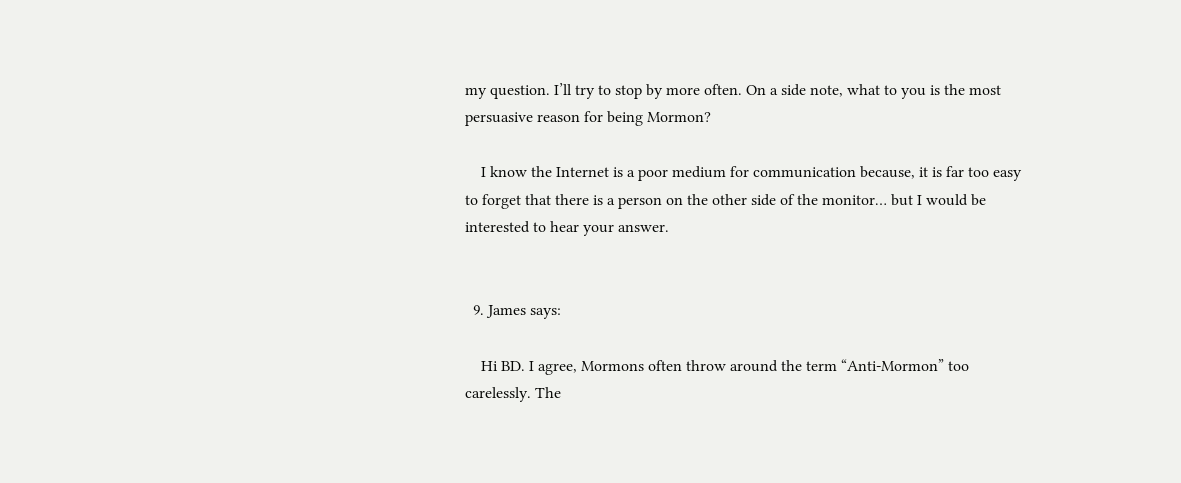my question. I’ll try to stop by more often. On a side note, what to you is the most persuasive reason for being Mormon?

    I know the Internet is a poor medium for communication because, it is far too easy to forget that there is a person on the other side of the monitor… but I would be interested to hear your answer.


  9. James says:

    Hi BD. I agree, Mormons often throw around the term “Anti-Mormon” too carelessly. The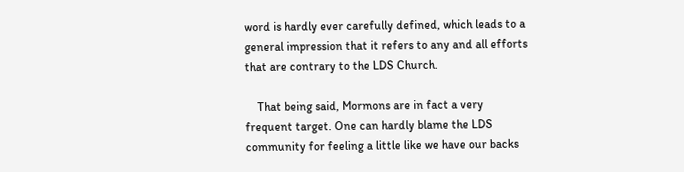word is hardly ever carefully defined, which leads to a general impression that it refers to any and all efforts that are contrary to the LDS Church.

    That being said, Mormons are in fact a very frequent target. One can hardly blame the LDS community for feeling a little like we have our backs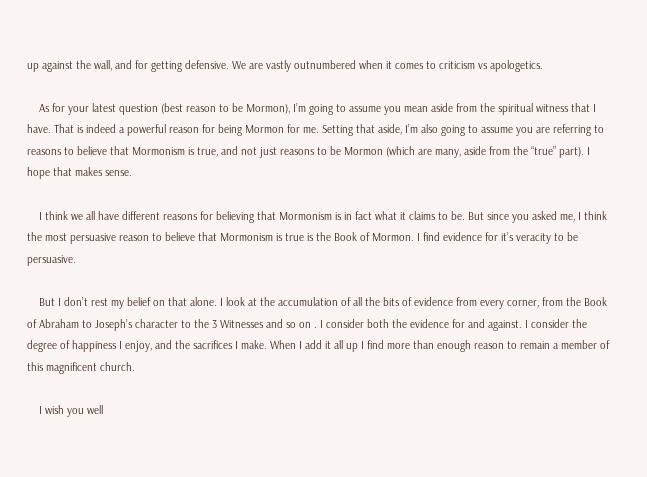up against the wall, and for getting defensive. We are vastly outnumbered when it comes to criticism vs apologetics.

    As for your latest question (best reason to be Mormon), I’m going to assume you mean aside from the spiritual witness that I have. That is indeed a powerful reason for being Mormon for me. Setting that aside, I’m also going to assume you are referring to reasons to believe that Mormonism is true, and not just reasons to be Mormon (which are many, aside from the “true” part). I hope that makes sense.

    I think we all have different reasons for believing that Mormonism is in fact what it claims to be. But since you asked me, I think the most persuasive reason to believe that Mormonism is true is the Book of Mormon. I find evidence for it’s veracity to be persuasive.

    But I don’t rest my belief on that alone. I look at the accumulation of all the bits of evidence from every corner, from the Book of Abraham to Joseph’s character to the 3 Witnesses and so on . I consider both the evidence for and against. I consider the degree of happiness I enjoy, and the sacrifices I make. When I add it all up I find more than enough reason to remain a member of this magnificent church.

    I wish you well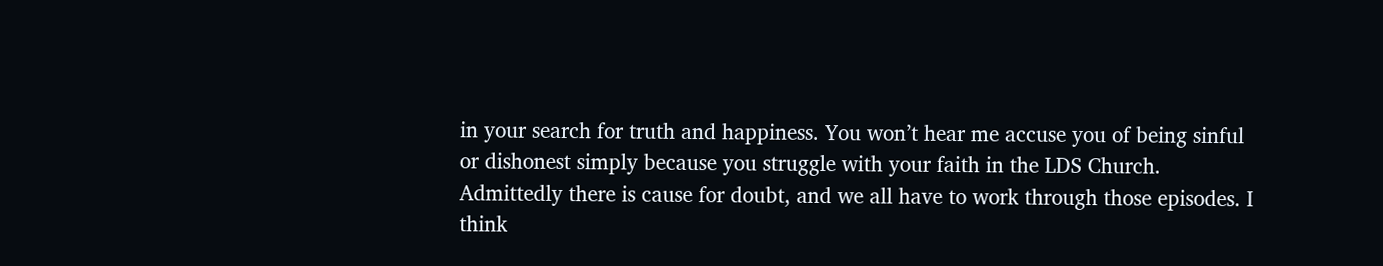in your search for truth and happiness. You won’t hear me accuse you of being sinful or dishonest simply because you struggle with your faith in the LDS Church. Admittedly there is cause for doubt, and we all have to work through those episodes. I think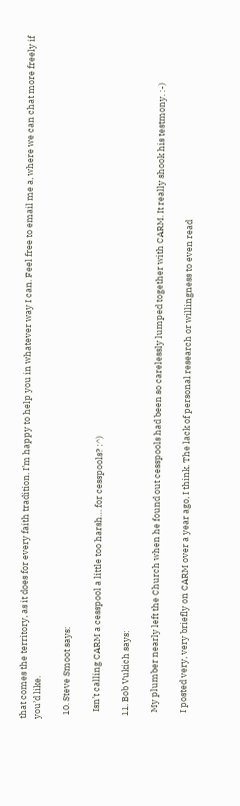that comes the territory, as it does for every faith tradition. I’m happy to help you in whatever way I can. Feel free to email me a, where we can chat more freely if you’d like.

  10. Steve Smoot says:

    Isn’t calling CARM a cesspool a little too harsh… for cesspools? :^)

  11. Bob Vukich says:

    My plumber nearly left the Church when he found out cesspools had been so carelessly lumped together with CARM. It really shook his testmony. :-)

    I posted very, very briefly on CARM over a year ago, I think. The lack of personal research or willingness to even read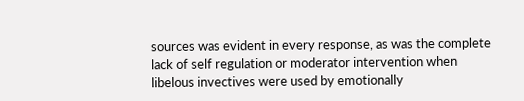sources was evident in every response, as was the complete lack of self regulation or moderator intervention when libelous invectives were used by emotionally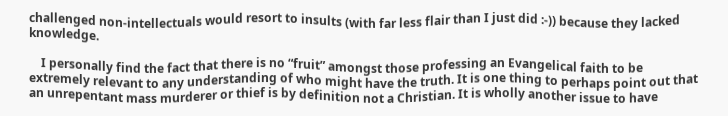challenged non-intellectuals would resort to insults (with far less flair than I just did :-)) because they lacked knowledge.

    I personally find the fact that there is no “fruit” amongst those professing an Evangelical faith to be extremely relevant to any understanding of who might have the truth. It is one thing to perhaps point out that an unrepentant mass murderer or thief is by definition not a Christian. It is wholly another issue to have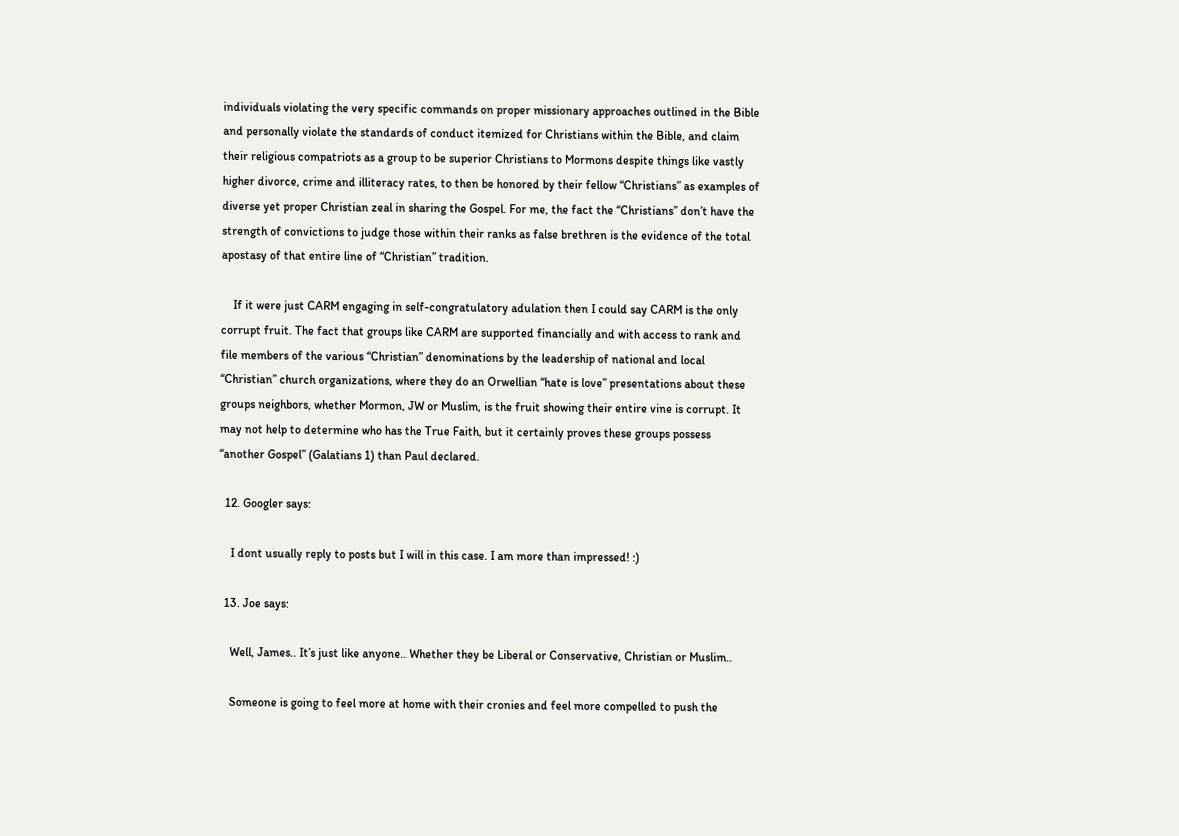individuals violating the very specific commands on proper missionary approaches outlined in the Bible and personally violate the standards of conduct itemized for Christians within the Bible, and claim their religious compatriots as a group to be superior Christians to Mormons despite things like vastly higher divorce, crime and illiteracy rates, to then be honored by their fellow “Christians” as examples of diverse yet proper Christian zeal in sharing the Gospel. For me, the fact the “Christians” don’t have the strength of convictions to judge those within their ranks as false brethren is the evidence of the total apostasy of that entire line of “Christian” tradition.

    If it were just CARM engaging in self-congratulatory adulation then I could say CARM is the only corrupt fruit. The fact that groups like CARM are supported financially and with access to rank and file members of the various “Christian” denominations by the leadership of national and local “Christian” church organizations, where they do an Orwellian “hate is love” presentations about these groups neighbors, whether Mormon, JW or Muslim, is the fruit showing their entire vine is corrupt. It may not help to determine who has the True Faith, but it certainly proves these groups possess “another Gospel” (Galatians 1) than Paul declared.

  12. Googler says:

    I dont usually reply to posts but I will in this case. I am more than impressed! :)

  13. Joe says:

    Well, James.. It’s just like anyone.. Whether they be Liberal or Conservative, Christian or Muslim..

    Someone is going to feel more at home with their cronies and feel more compelled to push the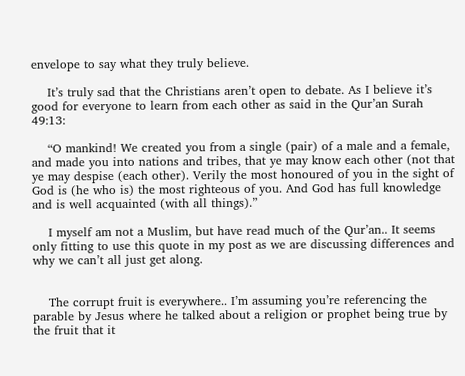envelope to say what they truly believe.

    It’s truly sad that the Christians aren’t open to debate. As I believe it’s good for everyone to learn from each other as said in the Qur’an Surah 49:13:

    “O mankind! We created you from a single (pair) of a male and a female, and made you into nations and tribes, that ye may know each other (not that ye may despise (each other). Verily the most honoured of you in the sight of God is (he who is) the most righteous of you. And God has full knowledge and is well acquainted (with all things).”

    I myself am not a Muslim, but have read much of the Qur’an.. It seems only fitting to use this quote in my post as we are discussing differences and why we can’t all just get along.


    The corrupt fruit is everywhere.. I’m assuming you’re referencing the parable by Jesus where he talked about a religion or prophet being true by the fruit that it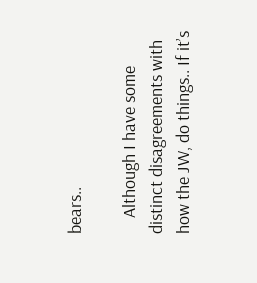bears..

    Although I have some distinct disagreements with how the JW, do things.. If it’s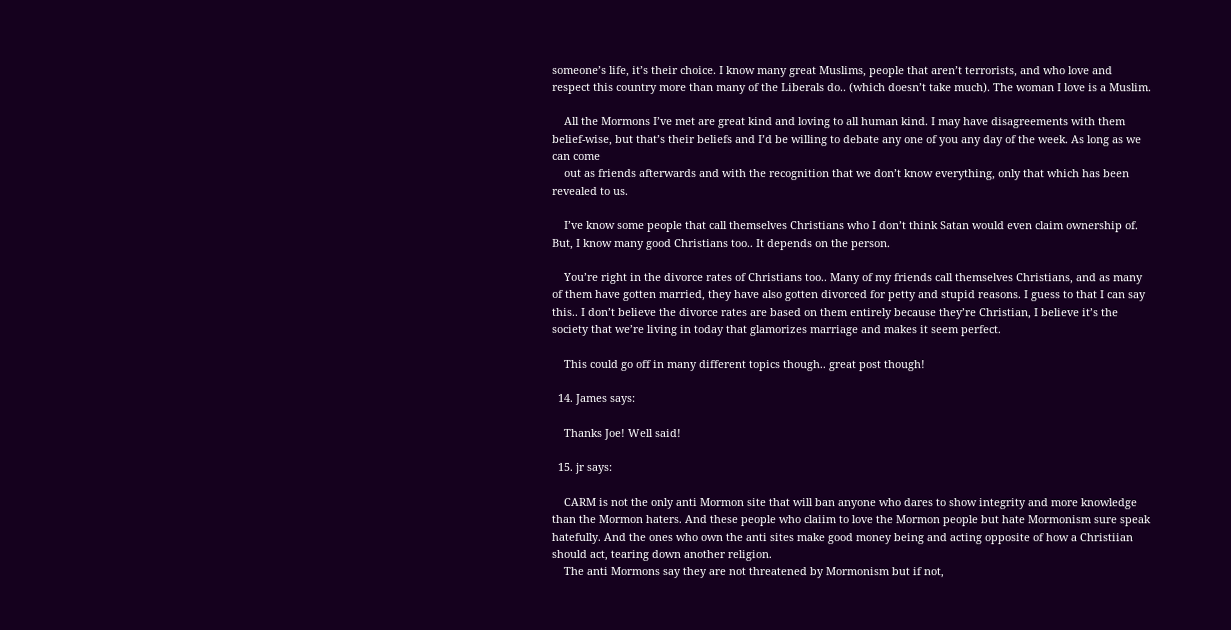someone’s life, it’s their choice. I know many great Muslims, people that aren’t terrorists, and who love and respect this country more than many of the Liberals do.. (which doesn’t take much). The woman I love is a Muslim.

    All the Mormons I’ve met are great kind and loving to all human kind. I may have disagreements with them belief-wise, but that’s their beliefs and I’d be willing to debate any one of you any day of the week. As long as we can come
    out as friends afterwards and with the recognition that we don’t know everything, only that which has been revealed to us.

    I’ve know some people that call themselves Christians who I don’t think Satan would even claim ownership of. But, I know many good Christians too.. It depends on the person.

    You’re right in the divorce rates of Christians too.. Many of my friends call themselves Christians, and as many of them have gotten married, they have also gotten divorced for petty and stupid reasons. I guess to that I can say this.. I don’t believe the divorce rates are based on them entirely because they’re Christian, I believe it’s the society that we’re living in today that glamorizes marriage and makes it seem perfect.

    This could go off in many different topics though.. great post though!

  14. James says:

    Thanks Joe! Well said!

  15. jr says:

    CARM is not the only anti Mormon site that will ban anyone who dares to show integrity and more knowledge than the Mormon haters. And these people who claiim to love the Mormon people but hate Mormonism sure speak hatefully. And the ones who own the anti sites make good money being and acting opposite of how a Christiian should act, tearing down another religion.
    The anti Mormons say they are not threatened by Mormonism but if not,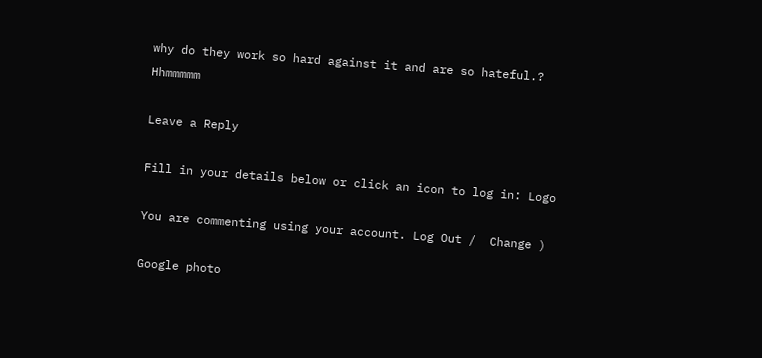why do they work so hard against it and are so hateful.? Hhmmmmm

Leave a Reply

Fill in your details below or click an icon to log in: Logo

You are commenting using your account. Log Out /  Change )

Google photo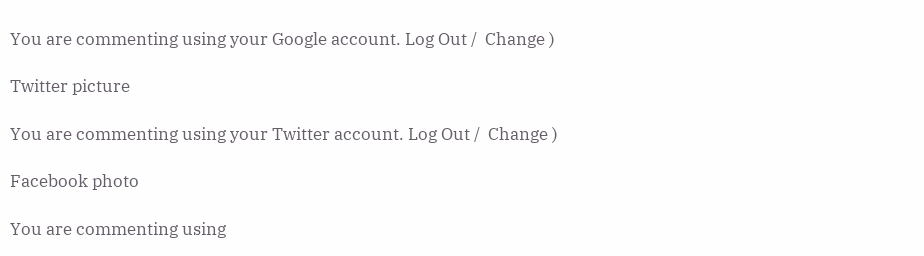You are commenting using your Google account. Log Out /  Change )

Twitter picture

You are commenting using your Twitter account. Log Out /  Change )

Facebook photo

You are commenting using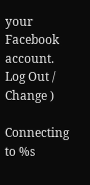your Facebook account. Log Out /  Change )

Connecting to %s